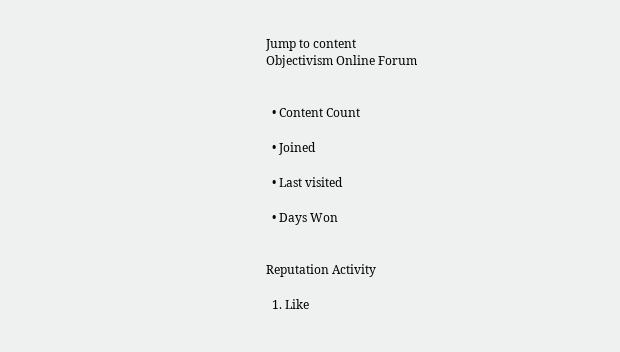Jump to content
Objectivism Online Forum


  • Content Count

  • Joined

  • Last visited

  • Days Won


Reputation Activity

  1. Like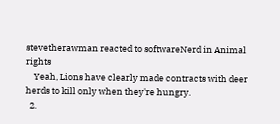stevetherawman reacted to softwareNerd in Animal rights
    Yeah, Lions have clearly made contracts with deer herds to kill only when they're hungry.
  2.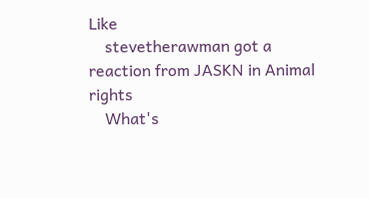Like
    stevetherawman got a reaction from JASKN in Animal rights
    What's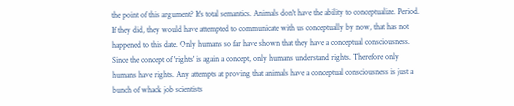the point of this argument? It's total semantics. Animals don't have the ability to conceptualize. Period. If they did, they would have attempted to communicate with us conceptually by now, that has not happened to this date. Only humans so far have shown that they have a conceptual consciousness. Since the concept of 'rights' is again a concept, only humans understand rights. Therefore only humans have rights. Any attempts at proving that animals have a conceptual consciousness is just a bunch of whack job scientists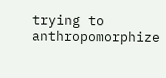trying to anthropomorphize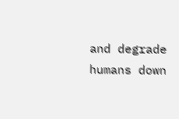and degrade humans down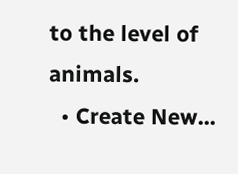to the level of animals.
  • Create New...